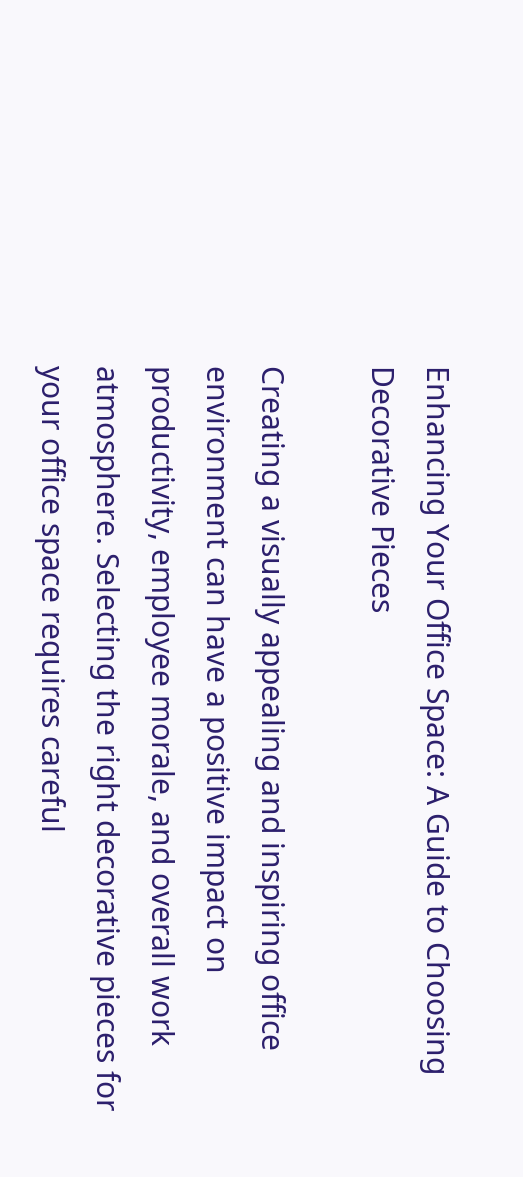Enhancing Your Office Space: A Guide to Choosing Decorative Pieces

Creating a visually appealing and inspiring office environment can have a positive impact on productivity, employee morale, and overall work atmosphere. Selecting the right decorative pieces for your office space requires careful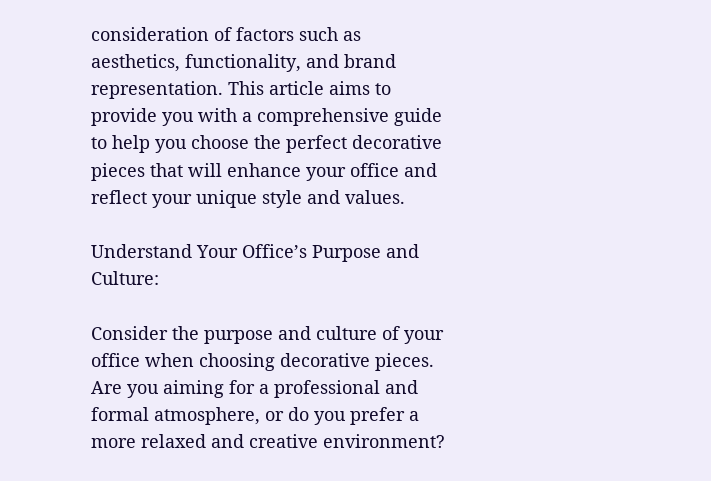consideration of factors such as aesthetics, functionality, and brand representation. This article aims to provide you with a comprehensive guide to help you choose the perfect decorative pieces that will enhance your office and reflect your unique style and values.

Understand Your Office’s Purpose and Culture:

Consider the purpose and culture of your office when choosing decorative pieces. Are you aiming for a professional and formal atmosphere, or do you prefer a more relaxed and creative environment?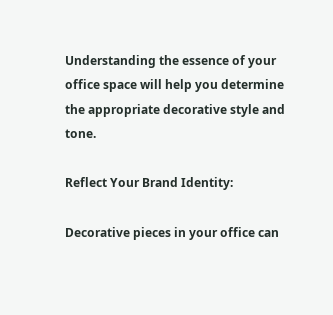Understanding the essence of your office space will help you determine the appropriate decorative style and tone.

Reflect Your Brand Identity:

Decorative pieces in your office can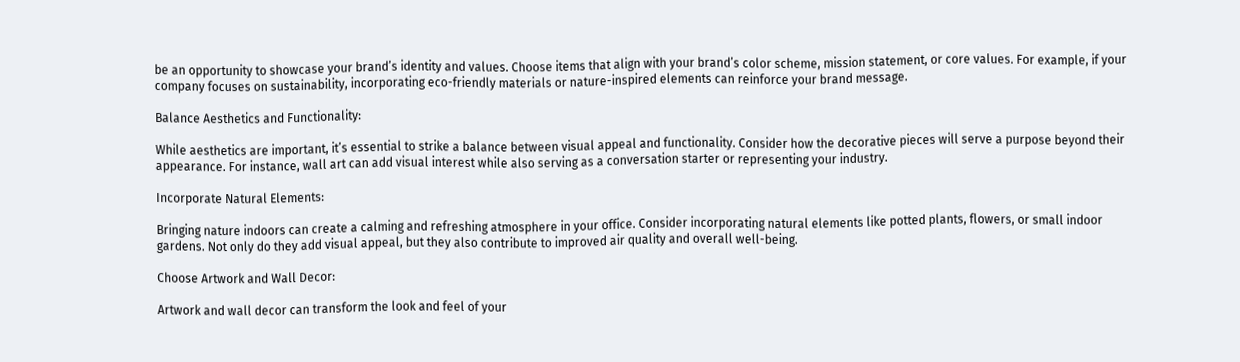be an opportunity to showcase your brand’s identity and values. Choose items that align with your brand’s color scheme, mission statement, or core values. For example, if your company focuses on sustainability, incorporating eco-friendly materials or nature-inspired elements can reinforce your brand message.

Balance Aesthetics and Functionality:

While aesthetics are important, it’s essential to strike a balance between visual appeal and functionality. Consider how the decorative pieces will serve a purpose beyond their appearance. For instance, wall art can add visual interest while also serving as a conversation starter or representing your industry.

Incorporate Natural Elements:

Bringing nature indoors can create a calming and refreshing atmosphere in your office. Consider incorporating natural elements like potted plants, flowers, or small indoor gardens. Not only do they add visual appeal, but they also contribute to improved air quality and overall well-being.

Choose Artwork and Wall Decor:

Artwork and wall decor can transform the look and feel of your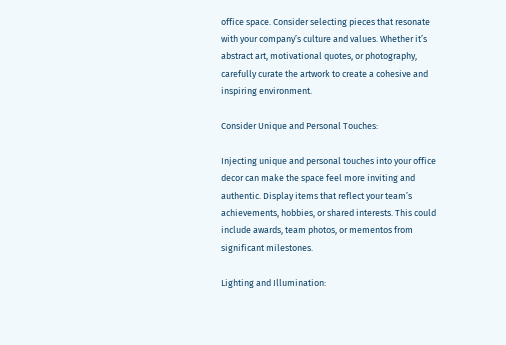office space. Consider selecting pieces that resonate with your company’s culture and values. Whether it’s abstract art, motivational quotes, or photography, carefully curate the artwork to create a cohesive and inspiring environment.

Consider Unique and Personal Touches:

Injecting unique and personal touches into your office decor can make the space feel more inviting and authentic. Display items that reflect your team’s achievements, hobbies, or shared interests. This could include awards, team photos, or mementos from significant milestones.

Lighting and Illumination: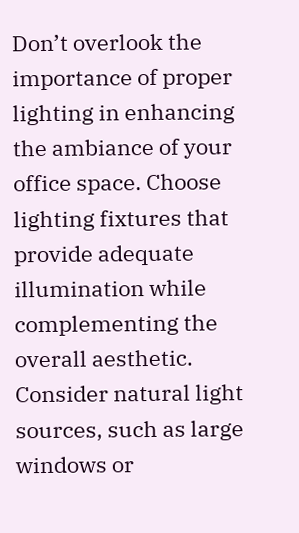Don’t overlook the importance of proper lighting in enhancing the ambiance of your office space. Choose lighting fixtures that provide adequate illumination while complementing the overall aesthetic. Consider natural light sources, such as large windows or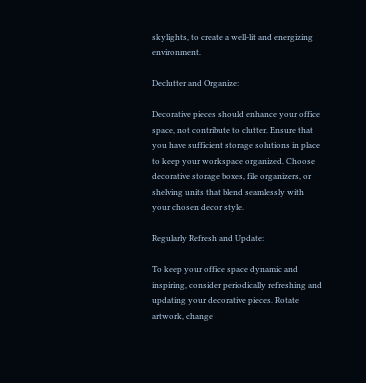skylights, to create a well-lit and energizing environment.

Declutter and Organize:

Decorative pieces should enhance your office space, not contribute to clutter. Ensure that you have sufficient storage solutions in place to keep your workspace organized. Choose decorative storage boxes, file organizers, or shelving units that blend seamlessly with your chosen decor style.

Regularly Refresh and Update:

To keep your office space dynamic and inspiring, consider periodically refreshing and updating your decorative pieces. Rotate artwork, change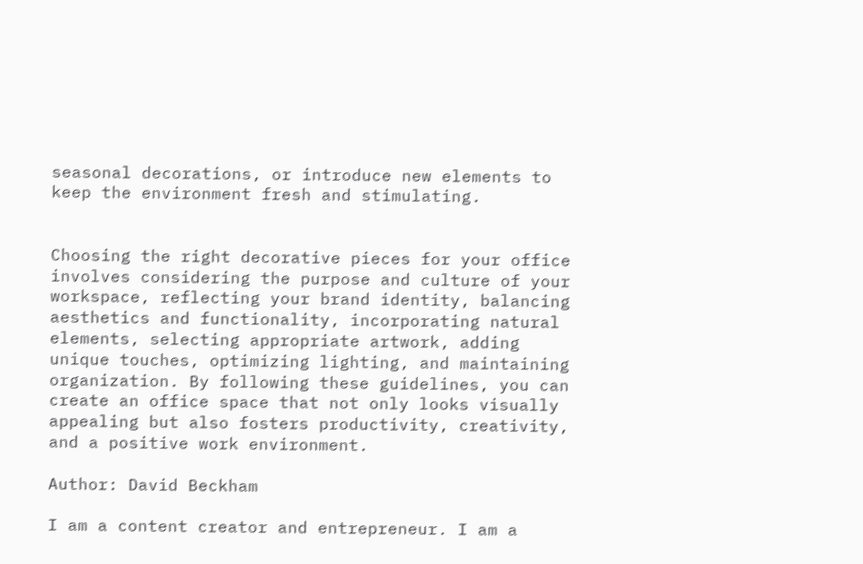seasonal decorations, or introduce new elements to keep the environment fresh and stimulating.


Choosing the right decorative pieces for your office involves considering the purpose and culture of your workspace, reflecting your brand identity, balancing aesthetics and functionality, incorporating natural elements, selecting appropriate artwork, adding unique touches, optimizing lighting, and maintaining organization. By following these guidelines, you can create an office space that not only looks visually appealing but also fosters productivity, creativity, and a positive work environment.

Author: David Beckham

I am a content creator and entrepreneur. I am a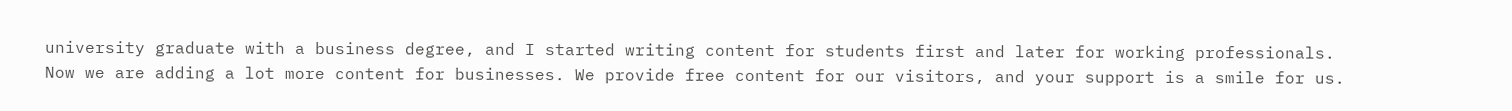university graduate with a business degree, and I started writing content for students first and later for working professionals. Now we are adding a lot more content for businesses. We provide free content for our visitors, and your support is a smile for us.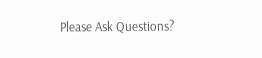Please Ask Questions?